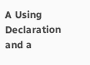A Using Declaration and a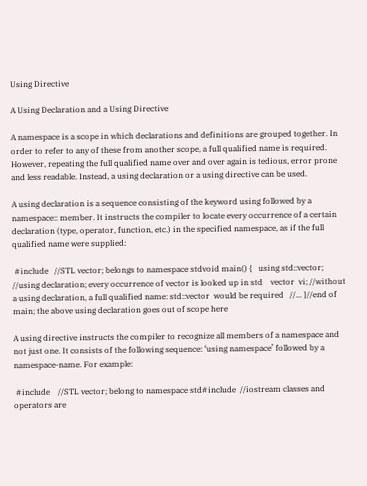Using Directive

A Using Declaration and a Using Directive

A namespace is a scope in which declarations and definitions are grouped together. In order to refer to any of these from another scope, a full qualified name is required. However, repeating the full qualified name over and over again is tedious, error prone and less readable. Instead, a using declaration or a using directive can be used.

A using declaration is a sequence consisting of the keyword using followed by a namespace:: member. It instructs the compiler to locate every occurrence of a certain declaration (type, operator, function, etc.) in the specified namespace, as if the full qualified name were supplied:

 #include   //STL vector; belongs to namespace stdvoid main() {   using std::vector;  //using declaration; every occurrence of vector is looked up in std    vector  vi; //without a using declaration, a full qualified name: std::vector  would be required   //... }//end of main; the above using declaration goes out of scope here

A using directive instructs the compiler to recognize all members of a namespace and not just one. It consists of the following sequence: ‘using namespace’ followed by a namespace-name. For example:

 #include    //STL vector; belong to namespace std#include  //iostream classes and operators are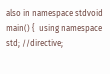also in namespace stdvoid main() {  using namespace std; //directive;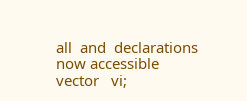all  and  declarations  now accessible         vector   vi;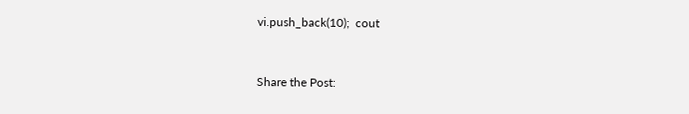vi.push_back(10);  cout


Share the Post: